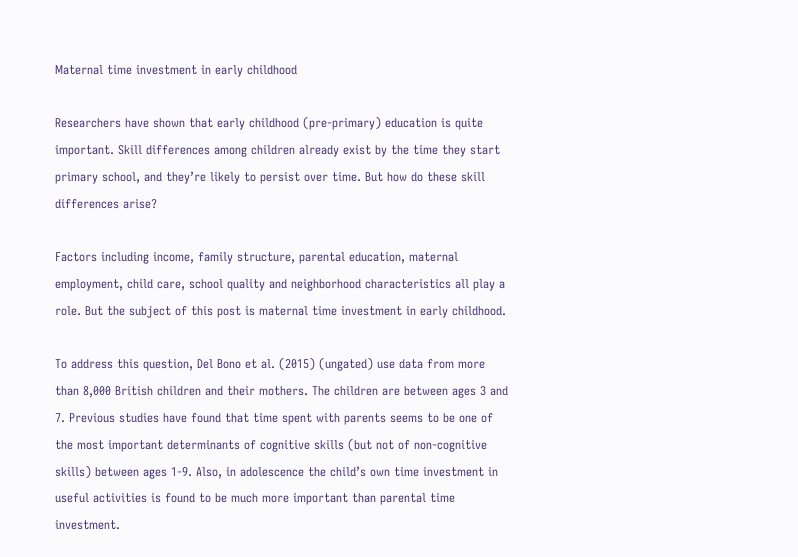Maternal time investment in early childhood

Researchers have shown that early childhood (pre-primary) education is quite important. Skill differences among children already exist by the time they start primary school, and they’re likely to persist over time. But how do these skill differences arise?

Factors including income, family structure, parental education, maternal employment, child care, school quality and neighborhood characteristics all play a role. But the subject of this post is maternal time investment in early childhood.

To address this question, Del Bono et al. (2015) (ungated) use data from more than 8,000 British children and their mothers. The children are between ages 3 and 7. Previous studies have found that time spent with parents seems to be one of the most important determinants of cognitive skills (but not of non-cognitive skills) between ages 1-9. Also, in adolescence the child’s own time investment in useful activities is found to be much more important than parental time investment.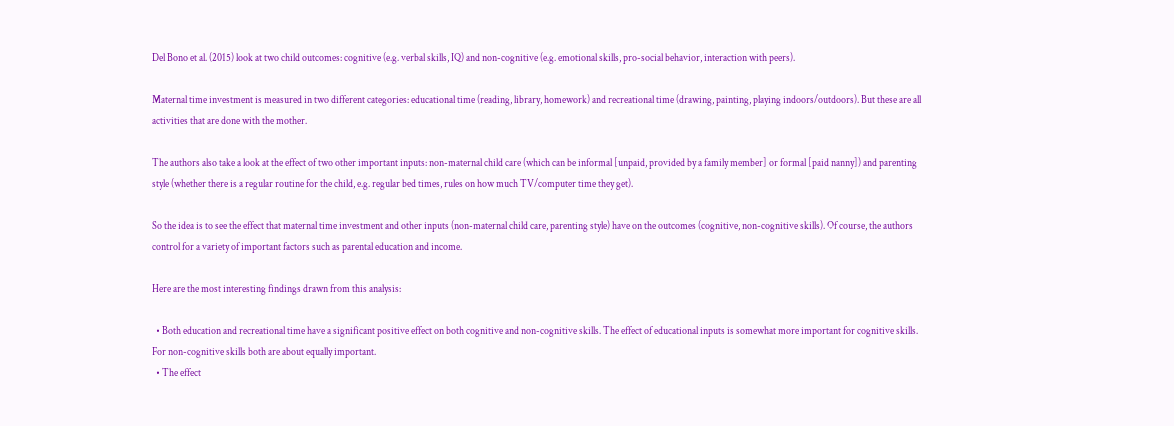Del Bono et al. (2015) look at two child outcomes: cognitive (e.g. verbal skills, IQ) and non-cognitive (e.g. emotional skills, pro-social behavior, interaction with peers).

Maternal time investment is measured in two different categories: educational time (reading, library, homework) and recreational time (drawing, painting, playing indoors/outdoors). But these are all activities that are done with the mother.

The authors also take a look at the effect of two other important inputs: non-maternal child care (which can be informal [unpaid, provided by a family member] or formal [paid nanny]) and parenting style (whether there is a regular routine for the child, e.g. regular bed times, rules on how much TV/computer time they get).

So the idea is to see the effect that maternal time investment and other inputs (non-maternal child care, parenting style) have on the outcomes (cognitive, non-cognitive skills). Of course, the authors control for a variety of important factors such as parental education and income.

Here are the most interesting findings drawn from this analysis:

  • Both education and recreational time have a significant positive effect on both cognitive and non-cognitive skills. The effect of educational inputs is somewhat more important for cognitive skills. For non-cognitive skills both are about equally important.
  • The effect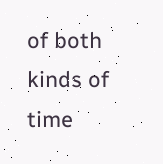of both kinds of time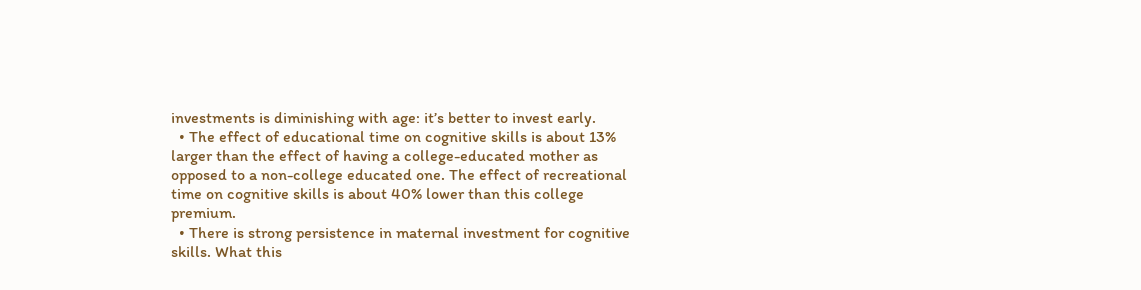investments is diminishing with age: it’s better to invest early.
  • The effect of educational time on cognitive skills is about 13% larger than the effect of having a college-educated mother as opposed to a non-college educated one. The effect of recreational time on cognitive skills is about 40% lower than this college premium.
  • There is strong persistence in maternal investment for cognitive skills. What this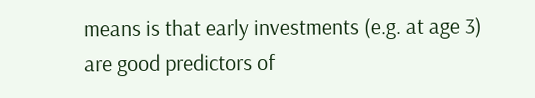means is that early investments (e.g. at age 3) are good predictors of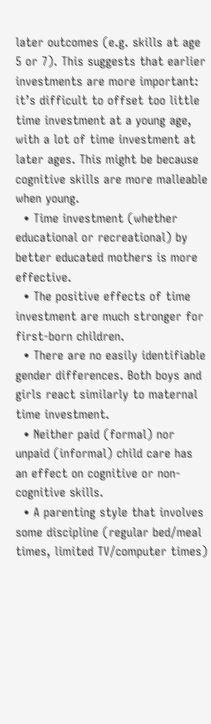later outcomes (e.g. skills at age 5 or 7). This suggests that earlier investments are more important: it’s difficult to offset too little time investment at a young age, with a lot of time investment at later ages. This might be because cognitive skills are more malleable when young.
  • Time investment (whether educational or recreational) by better educated mothers is more effective.
  • The positive effects of time investment are much stronger for first-born children.
  • There are no easily identifiable gender differences. Both boys and girls react similarly to maternal time investment.
  • Neither paid (formal) nor unpaid (informal) child care has an effect on cognitive or non-cognitive skills.
  • A parenting style that involves some discipline (regular bed/meal times, limited TV/computer times)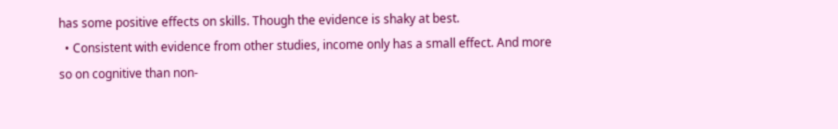has some positive effects on skills. Though the evidence is shaky at best.
  • Consistent with evidence from other studies, income only has a small effect. And more so on cognitive than non-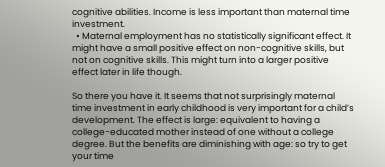cognitive abilities. Income is less important than maternal time investment.
  • Maternal employment has no statistically significant effect. It might have a small positive effect on non-cognitive skills, but not on cognitive skills. This might turn into a larger positive effect later in life though.

So there you have it. It seems that not surprisingly maternal time investment in early childhood is very important for a child’s development. The effect is large: equivalent to having a college-educated mother instead of one without a college degree. But the benefits are diminishing with age: so try to get your time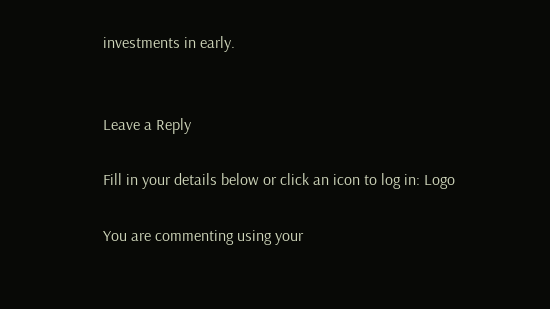investments in early.


Leave a Reply

Fill in your details below or click an icon to log in: Logo

You are commenting using your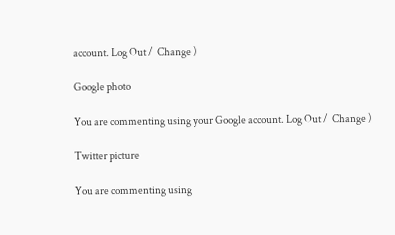account. Log Out /  Change )

Google photo

You are commenting using your Google account. Log Out /  Change )

Twitter picture

You are commenting using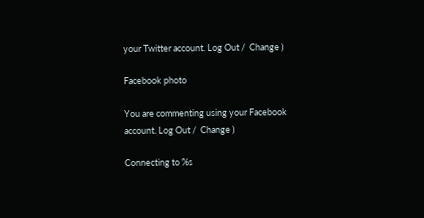your Twitter account. Log Out /  Change )

Facebook photo

You are commenting using your Facebook account. Log Out /  Change )

Connecting to %s